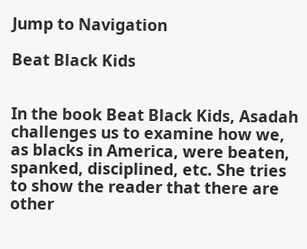Jump to Navigation

Beat Black Kids


In the book Beat Black Kids, Asadah challenges us to examine how we, as blacks in America, were beaten, spanked, disciplined, etc. She tries to show the reader that there are other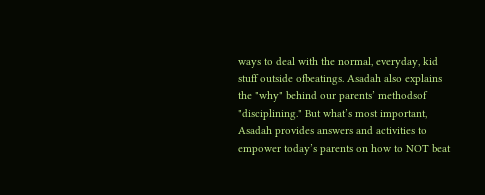ways to deal with the normal, everyday, kid stuff outside ofbeatings. Asadah also explains the "why" behind our parents’ methodsof "disciplining." But what’s most important, Asadah provides answers and activities to empower today’s parents on how to NOT beat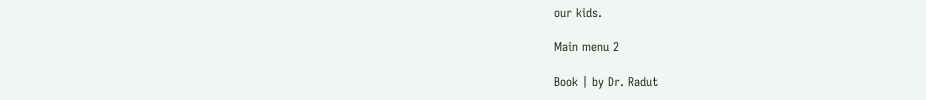our kids.

Main menu 2

Book | by Dr. Radut